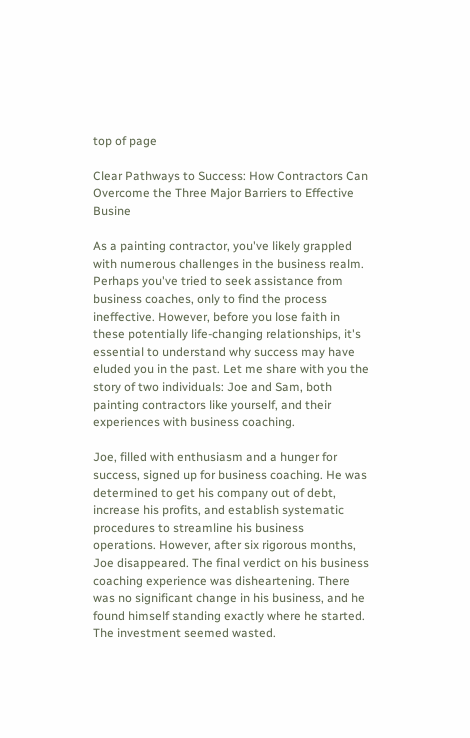top of page

Clear Pathways to Success: How Contractors Can Overcome the Three Major Barriers to Effective Busine

As a painting contractor, you've likely grappled with numerous challenges in the business realm. Perhaps you've tried to seek assistance from business coaches, only to find the process ineffective. However, before you lose faith in these potentially life-changing relationships, it's essential to understand why success may have eluded you in the past. Let me share with you the story of two individuals: Joe and Sam, both painting contractors like yourself, and their experiences with business coaching.

Joe, filled with enthusiasm and a hunger for success, signed up for business coaching. He was determined to get his company out of debt, increase his profits, and establish systematic procedures to streamline his business operations. However, after six rigorous months, Joe disappeared. The final verdict on his business coaching experience was disheartening. There was no significant change in his business, and he found himself standing exactly where he started. The investment seemed wasted.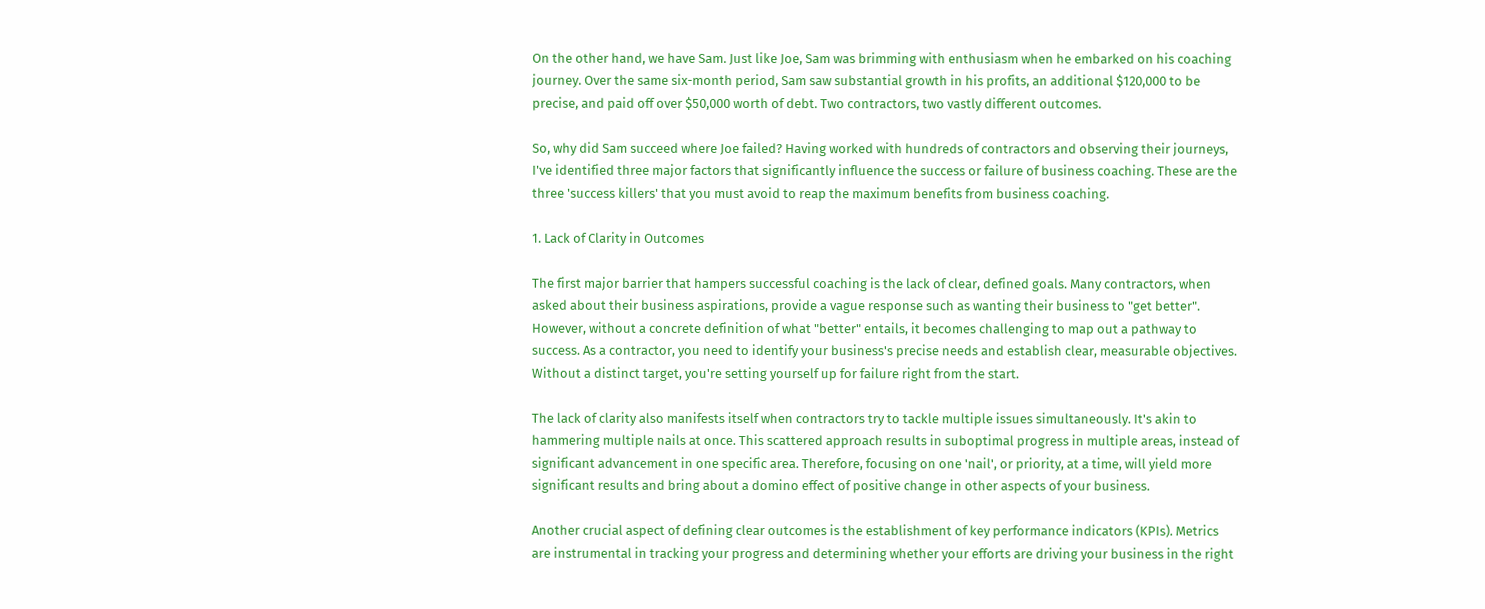On the other hand, we have Sam. Just like Joe, Sam was brimming with enthusiasm when he embarked on his coaching journey. Over the same six-month period, Sam saw substantial growth in his profits, an additional $120,000 to be precise, and paid off over $50,000 worth of debt. Two contractors, two vastly different outcomes.

So, why did Sam succeed where Joe failed? Having worked with hundreds of contractors and observing their journeys, I've identified three major factors that significantly influence the success or failure of business coaching. These are the three 'success killers' that you must avoid to reap the maximum benefits from business coaching.

1. Lack of Clarity in Outcomes

The first major barrier that hampers successful coaching is the lack of clear, defined goals. Many contractors, when asked about their business aspirations, provide a vague response such as wanting their business to "get better". However, without a concrete definition of what "better" entails, it becomes challenging to map out a pathway to success. As a contractor, you need to identify your business's precise needs and establish clear, measurable objectives. Without a distinct target, you're setting yourself up for failure right from the start.

The lack of clarity also manifests itself when contractors try to tackle multiple issues simultaneously. It's akin to hammering multiple nails at once. This scattered approach results in suboptimal progress in multiple areas, instead of significant advancement in one specific area. Therefore, focusing on one 'nail', or priority, at a time, will yield more significant results and bring about a domino effect of positive change in other aspects of your business.

Another crucial aspect of defining clear outcomes is the establishment of key performance indicators (KPIs). Metrics are instrumental in tracking your progress and determining whether your efforts are driving your business in the right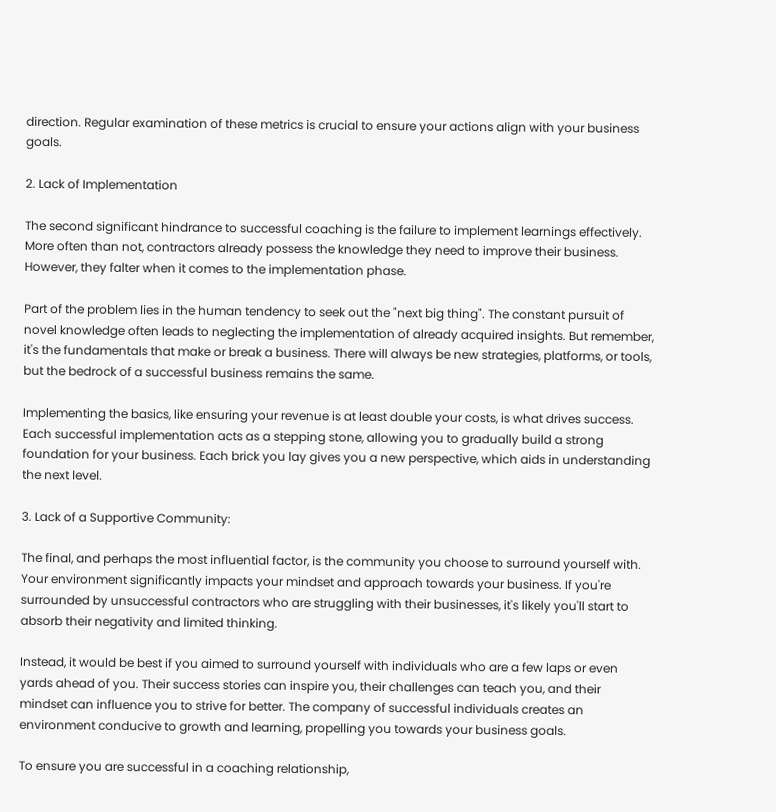direction. Regular examination of these metrics is crucial to ensure your actions align with your business goals.

2. Lack of Implementation

The second significant hindrance to successful coaching is the failure to implement learnings effectively. More often than not, contractors already possess the knowledge they need to improve their business. However, they falter when it comes to the implementation phase.

Part of the problem lies in the human tendency to seek out the "next big thing". The constant pursuit of novel knowledge often leads to neglecting the implementation of already acquired insights. But remember, it's the fundamentals that make or break a business. There will always be new strategies, platforms, or tools, but the bedrock of a successful business remains the same.

Implementing the basics, like ensuring your revenue is at least double your costs, is what drives success. Each successful implementation acts as a stepping stone, allowing you to gradually build a strong foundation for your business. Each brick you lay gives you a new perspective, which aids in understanding the next level.

3. Lack of a Supportive Community:

The final, and perhaps the most influential factor, is the community you choose to surround yourself with. Your environment significantly impacts your mindset and approach towards your business. If you're surrounded by unsuccessful contractors who are struggling with their businesses, it's likely you'll start to absorb their negativity and limited thinking.

Instead, it would be best if you aimed to surround yourself with individuals who are a few laps or even yards ahead of you. Their success stories can inspire you, their challenges can teach you, and their mindset can influence you to strive for better. The company of successful individuals creates an environment conducive to growth and learning, propelling you towards your business goals.

To ensure you are successful in a coaching relationship,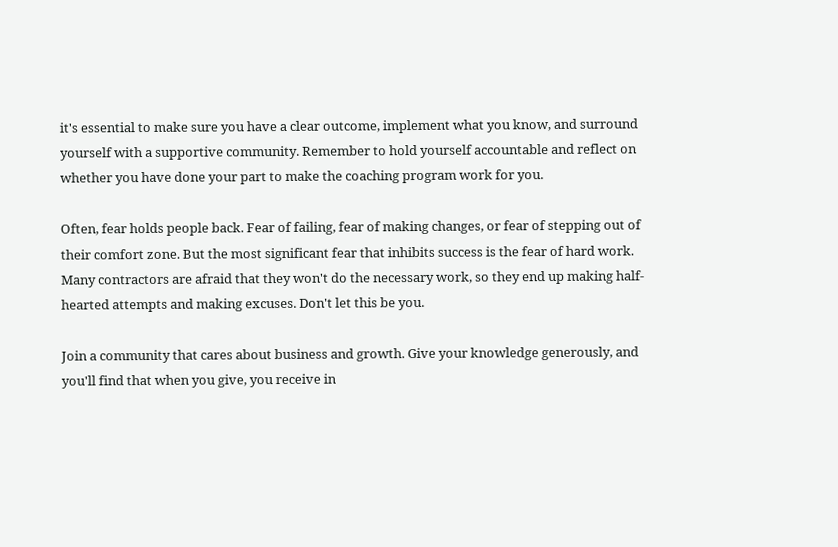it's essential to make sure you have a clear outcome, implement what you know, and surround yourself with a supportive community. Remember to hold yourself accountable and reflect on whether you have done your part to make the coaching program work for you.

Often, fear holds people back. Fear of failing, fear of making changes, or fear of stepping out of their comfort zone. But the most significant fear that inhibits success is the fear of hard work. Many contractors are afraid that they won't do the necessary work, so they end up making half-hearted attempts and making excuses. Don't let this be you.

Join a community that cares about business and growth. Give your knowledge generously, and you'll find that when you give, you receive in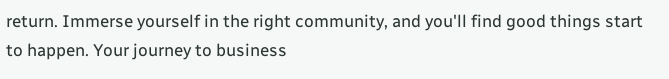return. Immerse yourself in the right community, and you'll find good things start to happen. Your journey to business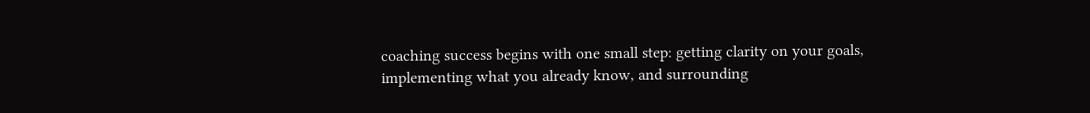coaching success begins with one small step: getting clarity on your goals, implementing what you already know, and surrounding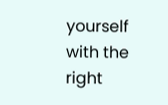yourself with the right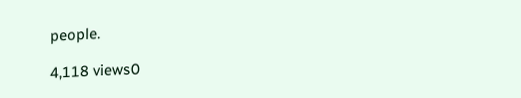people.

4,118 views0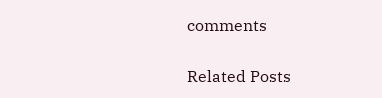comments

Related Posts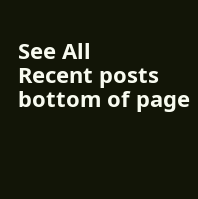See All
Recent posts
bottom of page